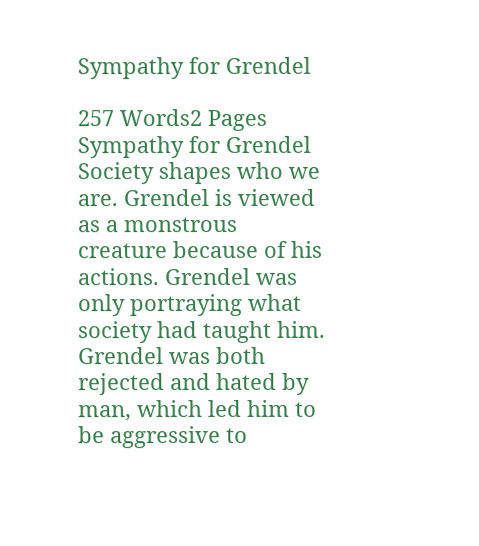Sympathy for Grendel

257 Words2 Pages
Sympathy for Grendel Society shapes who we are. Grendel is viewed as a monstrous creature because of his actions. Grendel was only portraying what society had taught him. Grendel was both rejected and hated by man, which led him to be aggressive to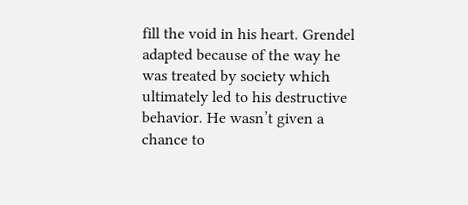fill the void in his heart. Grendel adapted because of the way he was treated by society which ultimately led to his destructive behavior. He wasn’t given a chance to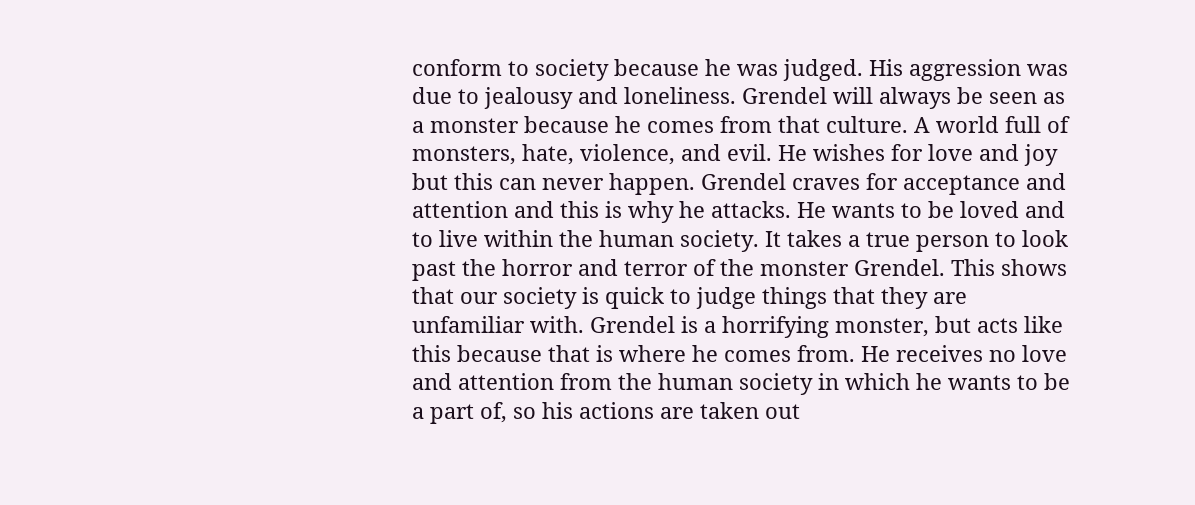conform to society because he was judged. His aggression was due to jealousy and loneliness. Grendel will always be seen as a monster because he comes from that culture. A world full of monsters, hate, violence, and evil. He wishes for love and joy but this can never happen. Grendel craves for acceptance and attention and this is why he attacks. He wants to be loved and to live within the human society. It takes a true person to look past the horror and terror of the monster Grendel. This shows that our society is quick to judge things that they are unfamiliar with. Grendel is a horrifying monster, but acts like this because that is where he comes from. He receives no love and attention from the human society in which he wants to be a part of, so his actions are taken out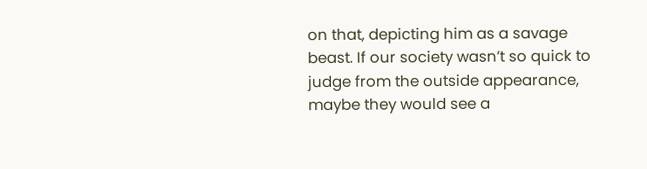on that, depicting him as a savage beast. If our society wasn’t so quick to judge from the outside appearance, maybe they would see a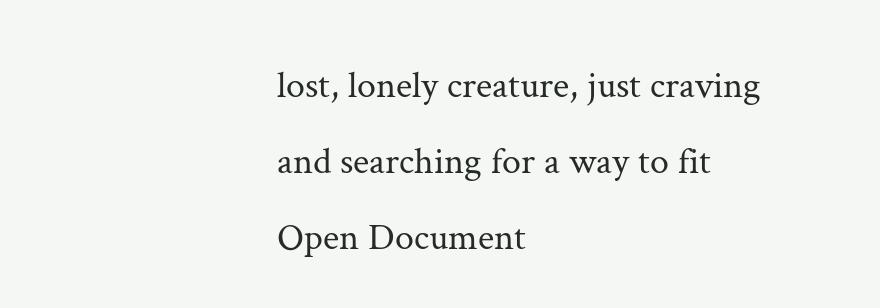lost, lonely creature, just craving and searching for a way to fit
Open Document